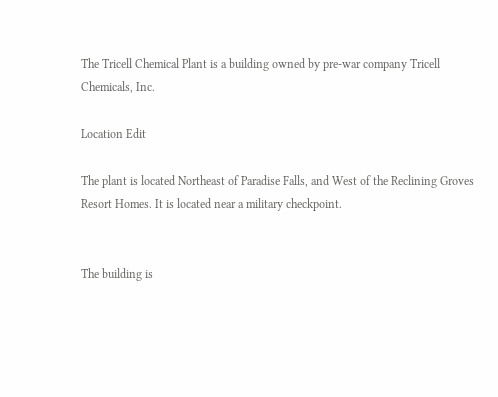The Tricell Chemical Plant is a building owned by pre-war company Tricell Chemicals, Inc.

Location Edit

The plant is located Northeast of Paradise Falls, and West of the Reclining Groves Resort Homes. It is located near a military checkpoint.


The building is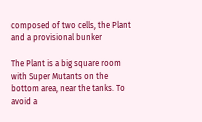composed of two cells, the Plant and a provisional bunker

The Plant is a big square room with Super Mutants on the bottom area, near the tanks. To avoid a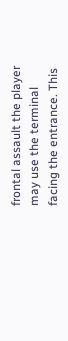frontal assault the player may use the terminal facing the entrance. This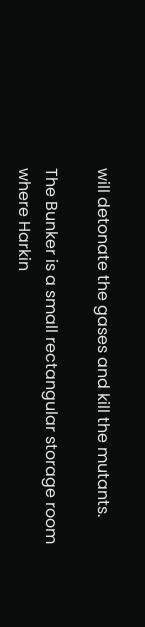will detonate the gases and kill the mutants.

The Bunker is a small rectangular storage room where Harkin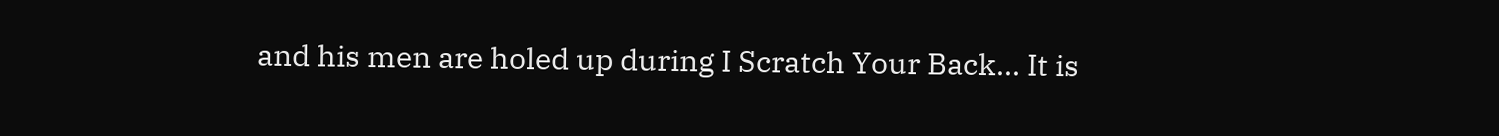and his men are holed up during I Scratch Your Back... It is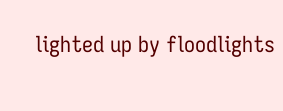lighted up by floodlights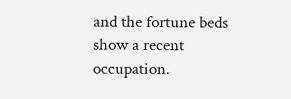and the fortune beds show a recent occupation.